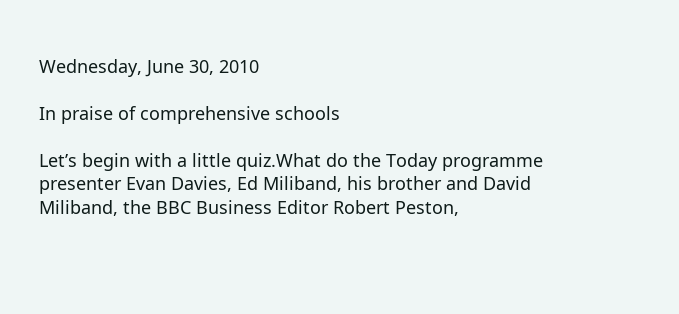Wednesday, June 30, 2010

In praise of comprehensive schools

Let’s begin with a little quiz.What do the Today programme presenter Evan Davies, Ed Miliband, his brother and David Miliband, the BBC Business Editor Robert Peston,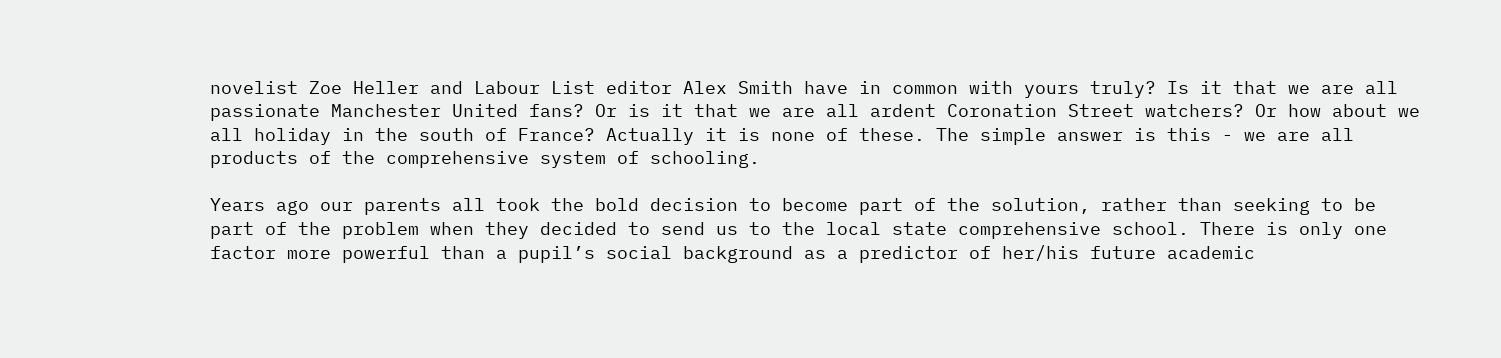novelist Zoe Heller and Labour List editor Alex Smith have in common with yours truly? Is it that we are all passionate Manchester United fans? Or is it that we are all ardent Coronation Street watchers? Or how about we all holiday in the south of France? Actually it is none of these. The simple answer is this - we are all products of the comprehensive system of schooling.

Years ago our parents all took the bold decision to become part of the solution, rather than seeking to be part of the problem when they decided to send us to the local state comprehensive school. There is only one factor more powerful than a pupil’s social background as a predictor of her/his future academic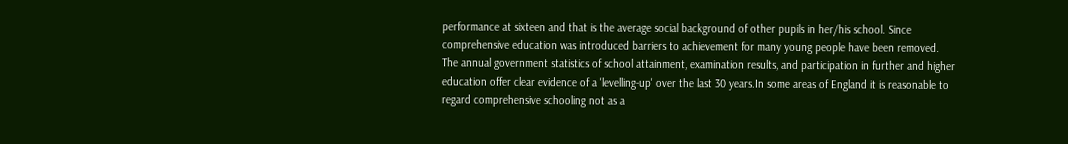performance at sixteen and that is the average social background of other pupils in her/his school. Since comprehensive education was introduced barriers to achievement for many young people have been removed. The annual government statistics of school attainment, examination results, and participation in further and higher education offer clear evidence of a 'levelling-up' over the last 30 years.In some areas of England it is reasonable to regard comprehensive schooling not as a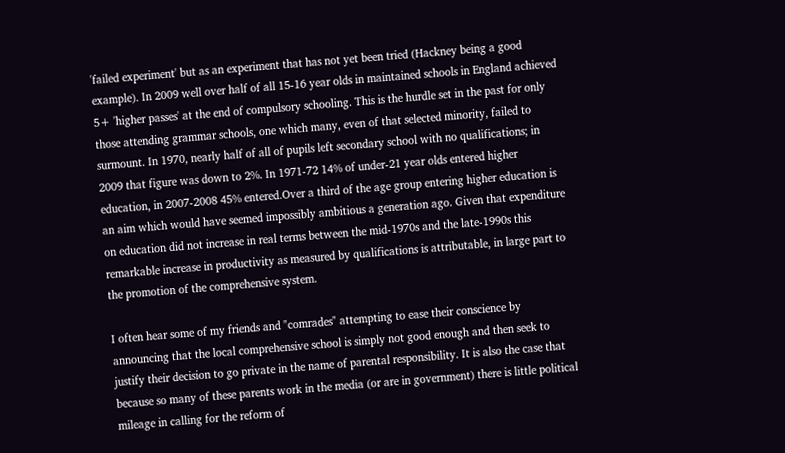'failed experiment' but as an experiment that has not yet been tried (Hackney being a good example). In 2009 well over half of all 15-16 year olds in maintained schools in England achieved 5+ 'higher passes' at the end of compulsory schooling. This is the hurdle set in the past for only those attending grammar schools, one which many, even of that selected minority, failed to surmount. In 1970, nearly half of all of pupils left secondary school with no qualifications; in 2009 that figure was down to 2%. In 1971-72 14% of under-21 year olds entered higher education, in 2007-2008 45% entered.Over a third of the age group entering higher education is an aim which would have seemed impossibly ambitious a generation ago. Given that expenditure on education did not increase in real terms between the mid-1970s and the late-1990s this remarkable increase in productivity as measured by qualifications is attributable, in large part to the promotion of the comprehensive system.

I often hear some of my friends and "comrades" attempting to ease their conscience by announcing that the local comprehensive school is simply not good enough and then seek to justify their decision to go private in the name of parental responsibility. It is also the case that because so many of these parents work in the media (or are in government) there is little political mileage in calling for the reform of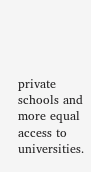private schools and more equal access to universities.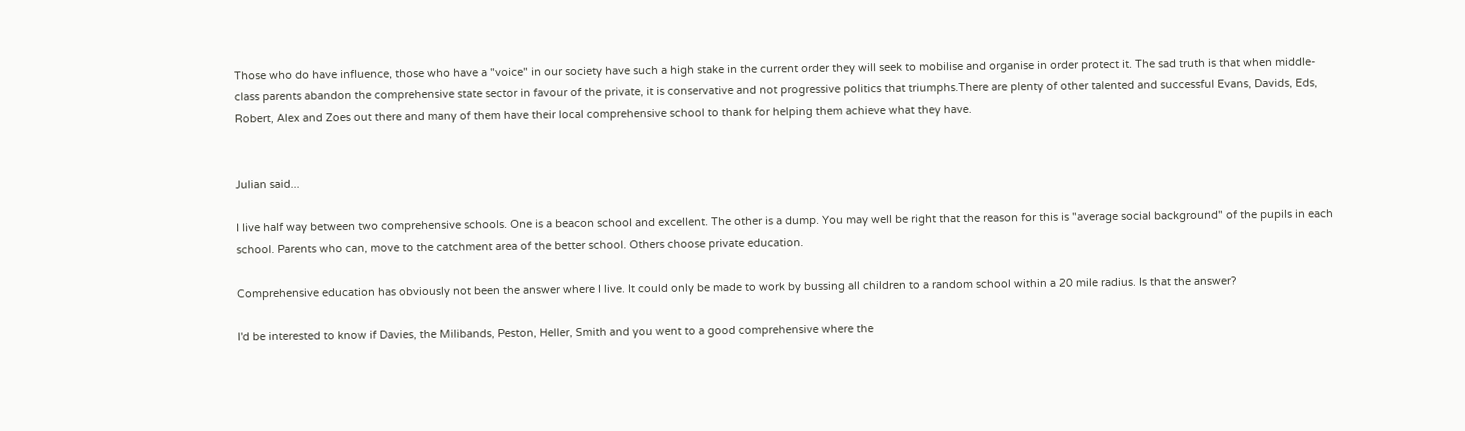Those who do have influence, those who have a "voice" in our society have such a high stake in the current order they will seek to mobilise and organise in order protect it. The sad truth is that when middle-class parents abandon the comprehensive state sector in favour of the private, it is conservative and not progressive politics that triumphs.There are plenty of other talented and successful Evans, Davids, Eds, Robert, Alex and Zoes out there and many of them have their local comprehensive school to thank for helping them achieve what they have.


Julian said...

I live half way between two comprehensive schools. One is a beacon school and excellent. The other is a dump. You may well be right that the reason for this is "average social background" of the pupils in each school. Parents who can, move to the catchment area of the better school. Others choose private education.

Comprehensive education has obviously not been the answer where I live. It could only be made to work by bussing all children to a random school within a 20 mile radius. Is that the answer?

I'd be interested to know if Davies, the Milibands, Peston, Heller, Smith and you went to a good comprehensive where the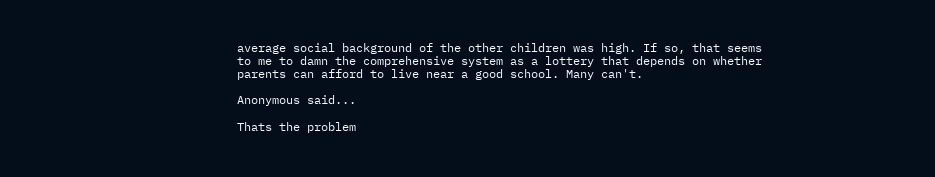average social background of the other children was high. If so, that seems to me to damn the comprehensive system as a lottery that depends on whether parents can afford to live near a good school. Many can't.

Anonymous said...

Thats the problem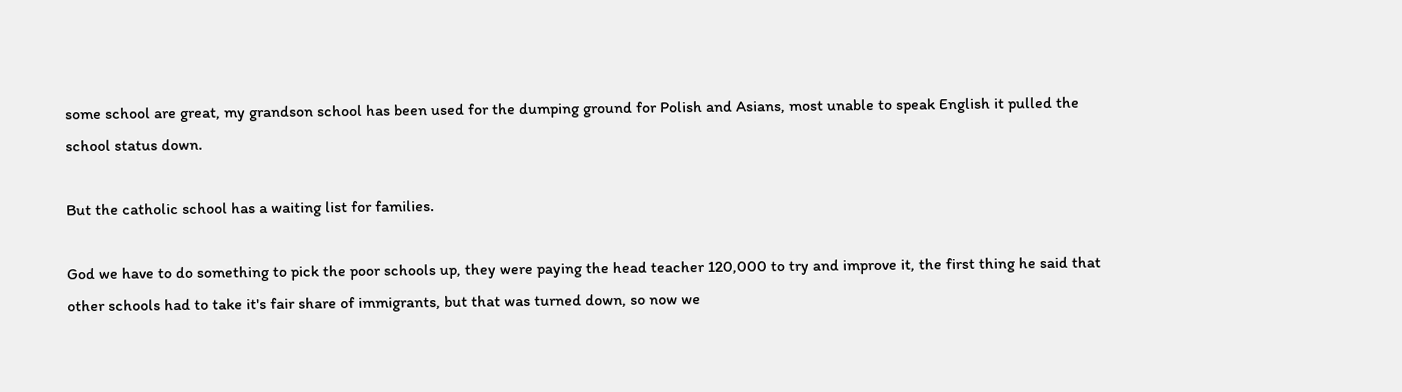some school are great, my grandson school has been used for the dumping ground for Polish and Asians, most unable to speak English it pulled the school status down.

But the catholic school has a waiting list for families.

God we have to do something to pick the poor schools up, they were paying the head teacher 120,000 to try and improve it, the first thing he said that other schools had to take it's fair share of immigrants, but that was turned down, so now we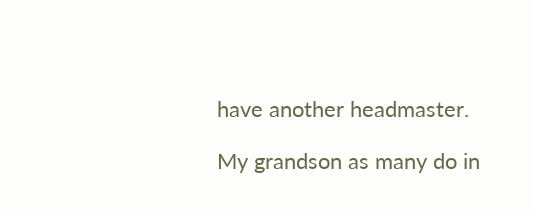have another headmaster.

My grandson as many do in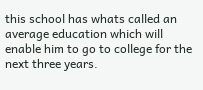this school has whats called an average education which will enable him to go to college for the next three years.